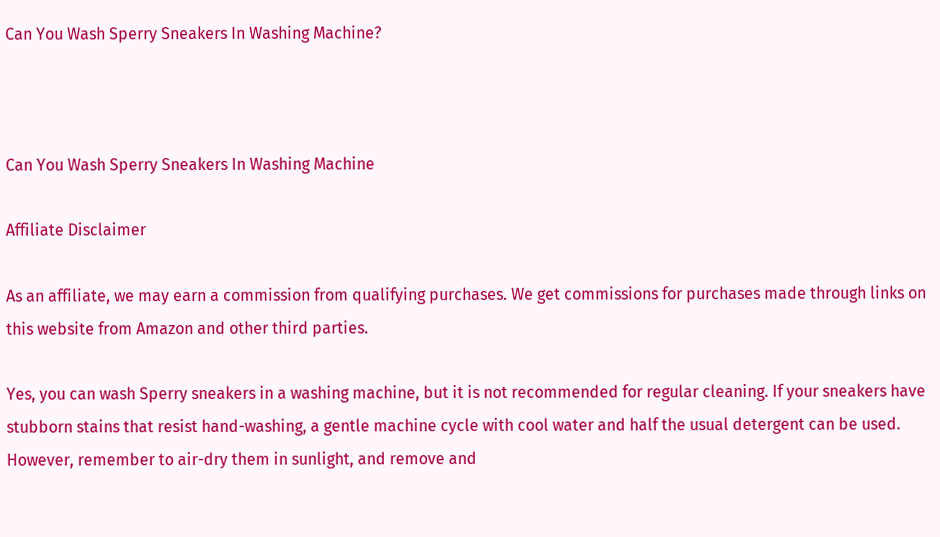Can You Wash Sperry Sneakers In Washing Machine?



Can You Wash Sperry Sneakers In Washing Machine

Affiliate Disclaimer

As an affiliate, we may earn a commission from qualifying purchases. We get commissions for purchases made through links on this website from Amazon and other third parties.

Yes, you can wash Sperry sneakers in a washing machine, but it is not recommended for regular cleaning. If your sneakers have stubborn stains that resist hand-washing, a gentle machine cycle with cool water and half the usual detergent can be used. However, remember to air-dry them in sunlight, and remove and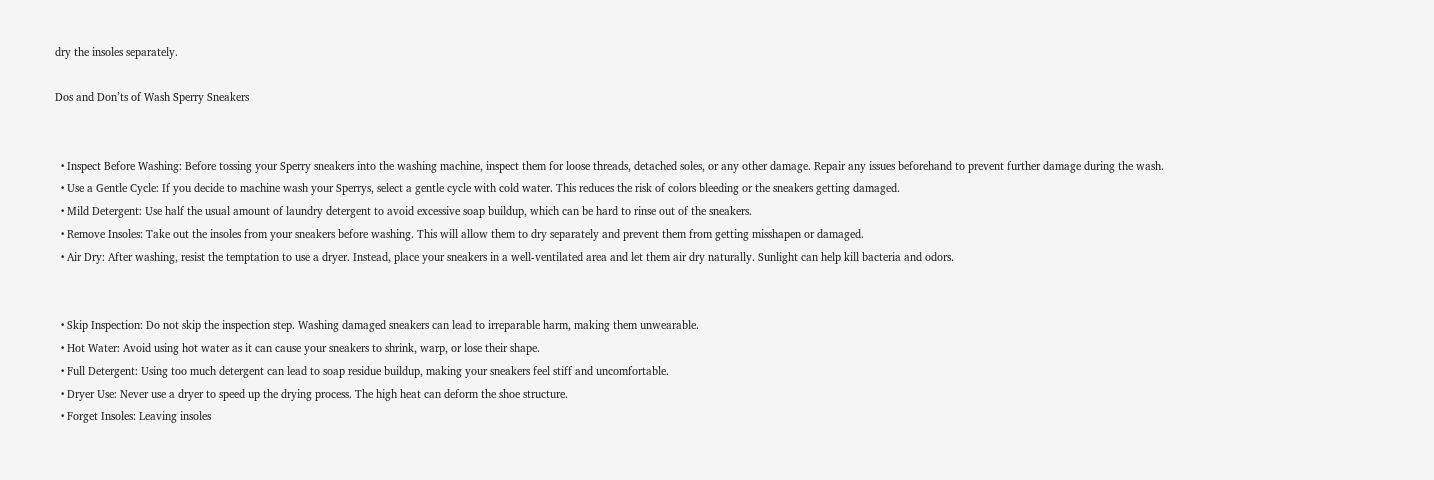dry the insoles separately.

Dos and Don’ts of Wash Sperry Sneakers


  • Inspect Before Washing: Before tossing your Sperry sneakers into the washing machine, inspect them for loose threads, detached soles, or any other damage. Repair any issues beforehand to prevent further damage during the wash.
  • Use a Gentle Cycle: If you decide to machine wash your Sperrys, select a gentle cycle with cold water. This reduces the risk of colors bleeding or the sneakers getting damaged.
  • Mild Detergent: Use half the usual amount of laundry detergent to avoid excessive soap buildup, which can be hard to rinse out of the sneakers.
  • Remove Insoles: Take out the insoles from your sneakers before washing. This will allow them to dry separately and prevent them from getting misshapen or damaged.
  • Air Dry: After washing, resist the temptation to use a dryer. Instead, place your sneakers in a well-ventilated area and let them air dry naturally. Sunlight can help kill bacteria and odors.


  • Skip Inspection: Do not skip the inspection step. Washing damaged sneakers can lead to irreparable harm, making them unwearable.
  • Hot Water: Avoid using hot water as it can cause your sneakers to shrink, warp, or lose their shape.
  • Full Detergent: Using too much detergent can lead to soap residue buildup, making your sneakers feel stiff and uncomfortable.
  • Dryer Use: Never use a dryer to speed up the drying process. The high heat can deform the shoe structure.
  • Forget Insoles: Leaving insoles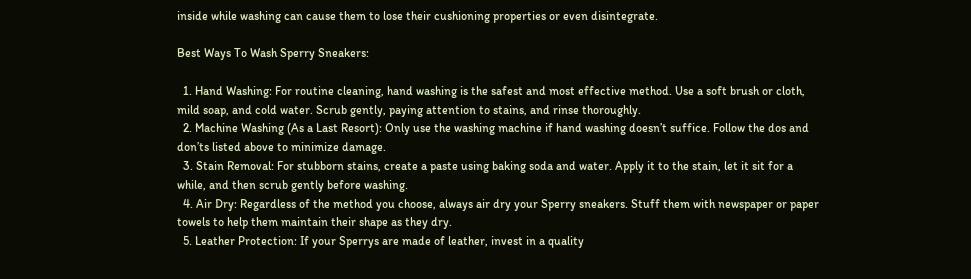inside while washing can cause them to lose their cushioning properties or even disintegrate.

Best Ways To Wash Sperry Sneakers:

  1. Hand Washing: For routine cleaning, hand washing is the safest and most effective method. Use a soft brush or cloth, mild soap, and cold water. Scrub gently, paying attention to stains, and rinse thoroughly.
  2. Machine Washing (As a Last Resort): Only use the washing machine if hand washing doesn’t suffice. Follow the dos and don’ts listed above to minimize damage.
  3. Stain Removal: For stubborn stains, create a paste using baking soda and water. Apply it to the stain, let it sit for a while, and then scrub gently before washing.
  4. Air Dry: Regardless of the method you choose, always air dry your Sperry sneakers. Stuff them with newspaper or paper towels to help them maintain their shape as they dry.
  5. Leather Protection: If your Sperrys are made of leather, invest in a quality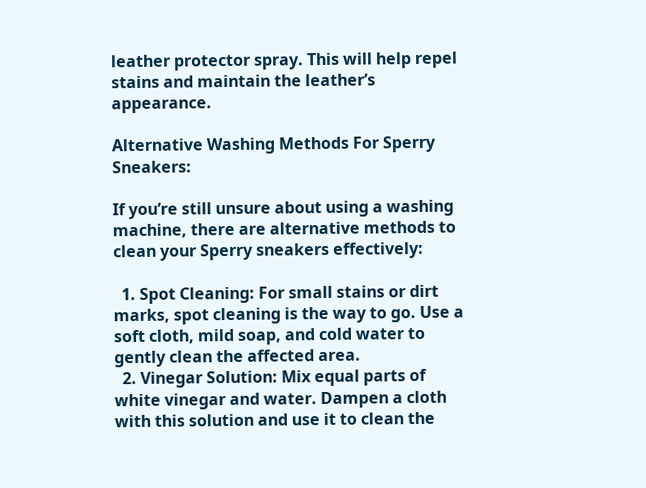leather protector spray. This will help repel stains and maintain the leather’s appearance.

Alternative Washing Methods For Sperry Sneakers:

If you’re still unsure about using a washing machine, there are alternative methods to clean your Sperry sneakers effectively:

  1. Spot Cleaning: For small stains or dirt marks, spot cleaning is the way to go. Use a soft cloth, mild soap, and cold water to gently clean the affected area.
  2. Vinegar Solution: Mix equal parts of white vinegar and water. Dampen a cloth with this solution and use it to clean the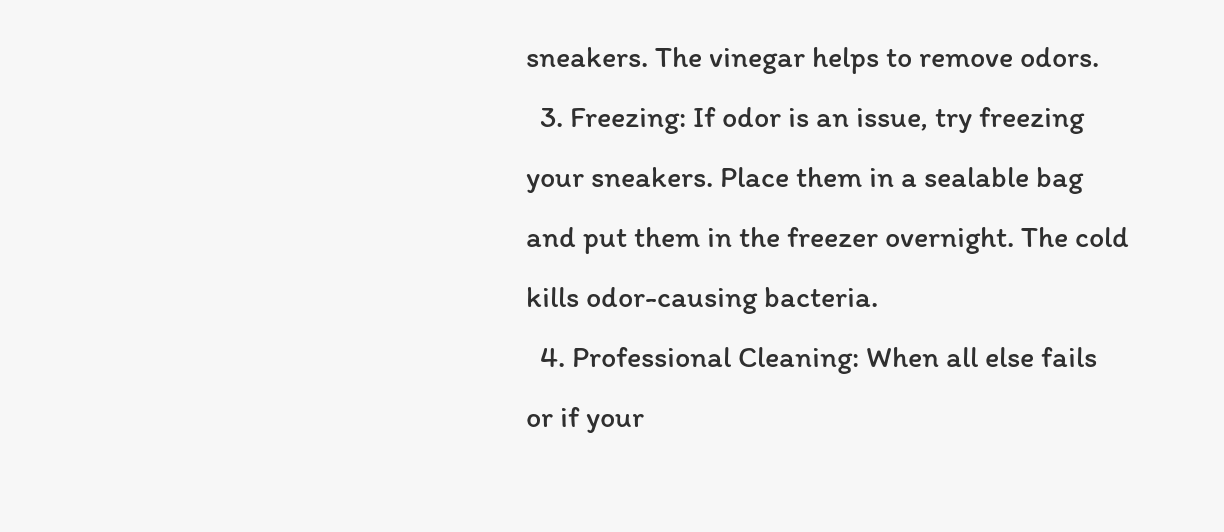sneakers. The vinegar helps to remove odors.
  3. Freezing: If odor is an issue, try freezing your sneakers. Place them in a sealable bag and put them in the freezer overnight. The cold kills odor-causing bacteria.
  4. Professional Cleaning: When all else fails or if your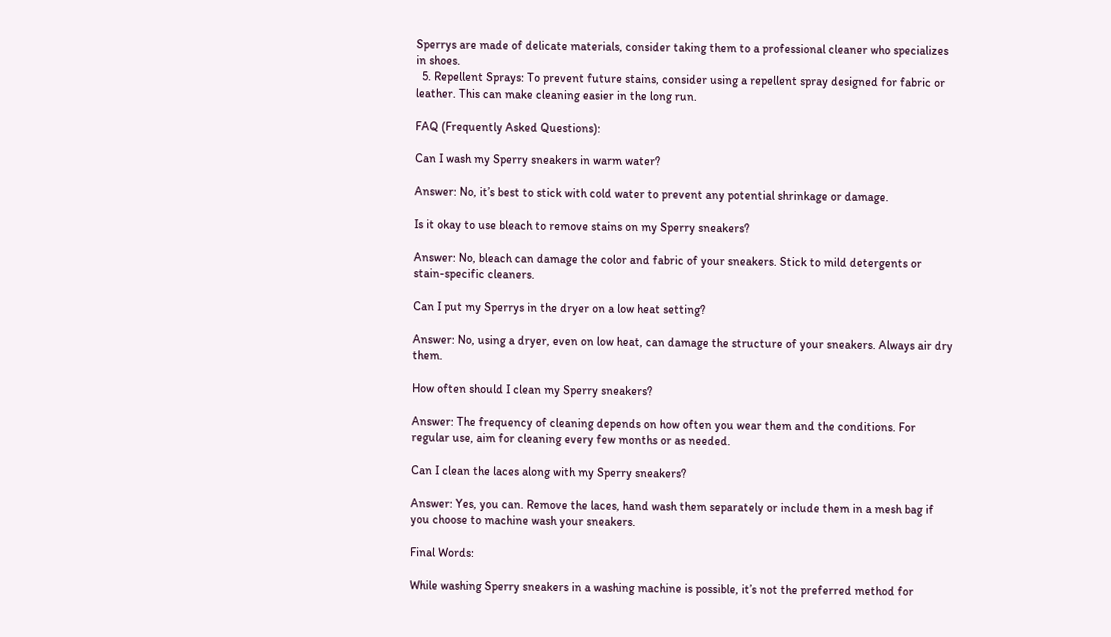Sperrys are made of delicate materials, consider taking them to a professional cleaner who specializes in shoes.
  5. Repellent Sprays: To prevent future stains, consider using a repellent spray designed for fabric or leather. This can make cleaning easier in the long run.

FAQ (Frequently Asked Questions):

Can I wash my Sperry sneakers in warm water?

Answer: No, it’s best to stick with cold water to prevent any potential shrinkage or damage.

Is it okay to use bleach to remove stains on my Sperry sneakers?

Answer: No, bleach can damage the color and fabric of your sneakers. Stick to mild detergents or stain-specific cleaners.

Can I put my Sperrys in the dryer on a low heat setting?

Answer: No, using a dryer, even on low heat, can damage the structure of your sneakers. Always air dry them.

How often should I clean my Sperry sneakers?

Answer: The frequency of cleaning depends on how often you wear them and the conditions. For regular use, aim for cleaning every few months or as needed.

Can I clean the laces along with my Sperry sneakers?

Answer: Yes, you can. Remove the laces, hand wash them separately or include them in a mesh bag if you choose to machine wash your sneakers.

Final Words:

While washing Sperry sneakers in a washing machine is possible, it’s not the preferred method for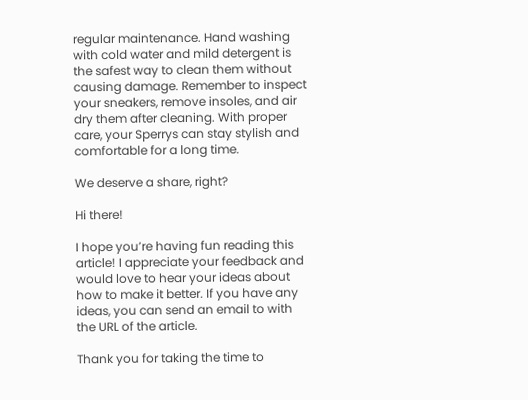regular maintenance. Hand washing with cold water and mild detergent is the safest way to clean them without causing damage. Remember to inspect your sneakers, remove insoles, and air dry them after cleaning. With proper care, your Sperrys can stay stylish and comfortable for a long time.

We deserve a share, right?

Hi there!

I hope you’re having fun reading this article! I appreciate your feedback and would love to hear your ideas about how to make it better. If you have any ideas, you can send an email to with the URL of the article.

Thank you for taking the time to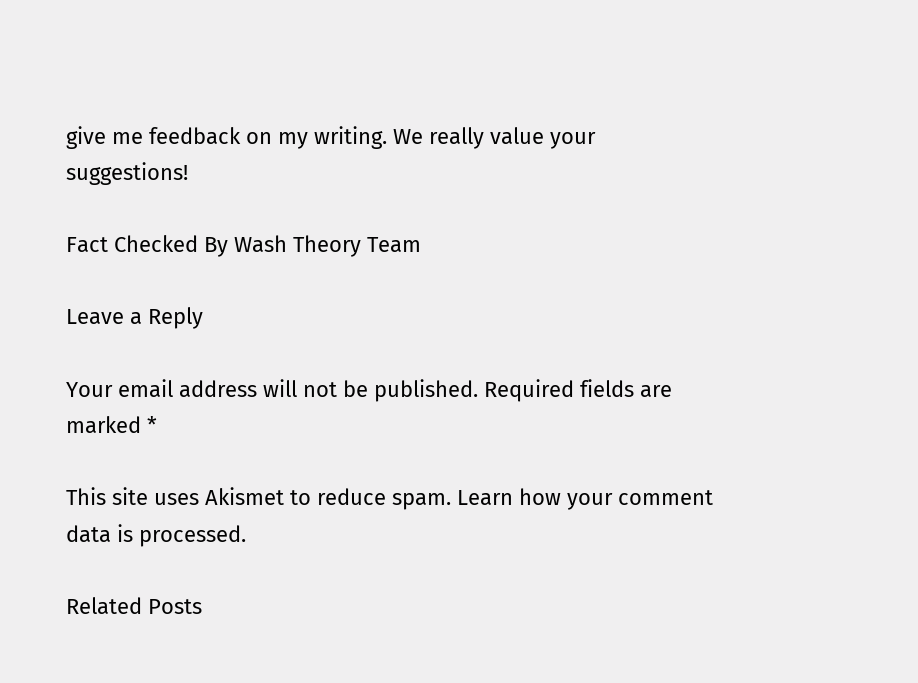give me feedback on my writing. We really value your suggestions!

Fact Checked By Wash Theory Team

Leave a Reply

Your email address will not be published. Required fields are marked *

This site uses Akismet to reduce spam. Learn how your comment data is processed.

Related Posts